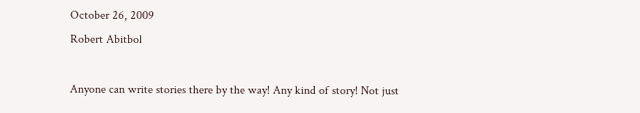October 26, 2009
Robert Abitbol

Anyone can write stories there by the way! Any kind of story! Not just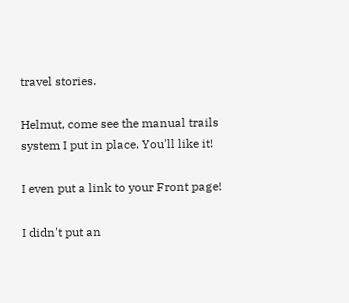travel stories.

Helmut, come see the manual trails system I put in place. You'll like it!

I even put a link to your Front page!

I didn't put an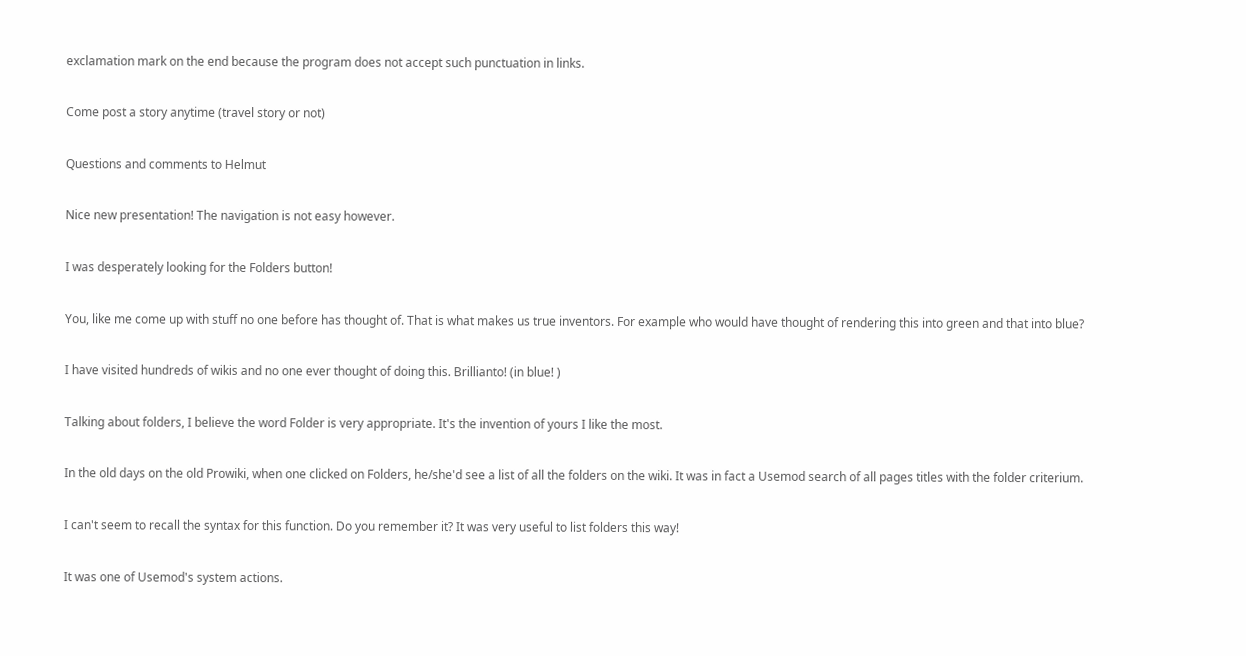exclamation mark on the end because the program does not accept such punctuation in links.

Come post a story anytime (travel story or not)

Questions and comments to Helmut

Nice new presentation! The navigation is not easy however.

I was desperately looking for the Folders button!

You, like me come up with stuff no one before has thought of. That is what makes us true inventors. For example who would have thought of rendering this into green and that into blue?

I have visited hundreds of wikis and no one ever thought of doing this. Brillianto! (in blue! )

Talking about folders, I believe the word Folder is very appropriate. It's the invention of yours I like the most.

In the old days on the old Prowiki, when one clicked on Folders, he/she'd see a list of all the folders on the wiki. It was in fact a Usemod search of all pages titles with the folder criterium.

I can't seem to recall the syntax for this function. Do you remember it? It was very useful to list folders this way!

It was one of Usemod's system actions.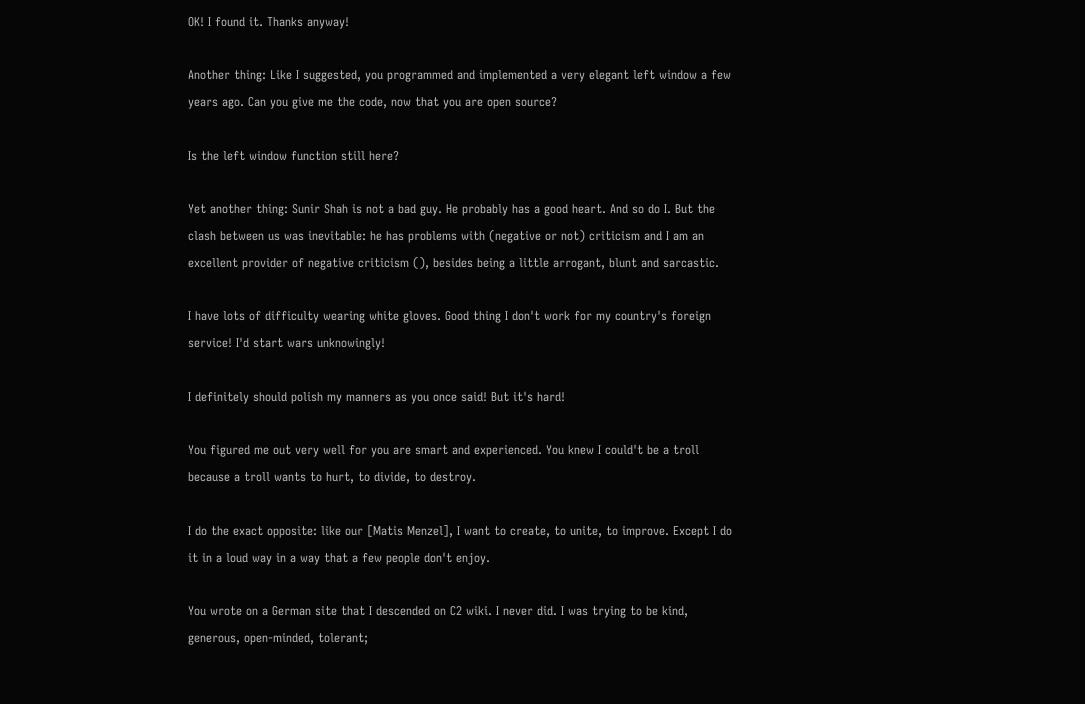OK! I found it. Thanks anyway!

Another thing: Like I suggested, you programmed and implemented a very elegant left window a few years ago. Can you give me the code, now that you are open source?

Is the left window function still here?

Yet another thing: Sunir Shah is not a bad guy. He probably has a good heart. And so do I. But the clash between us was inevitable: he has problems with (negative or not) criticism and I am an excellent provider of negative criticism (), besides being a little arrogant, blunt and sarcastic.

I have lots of difficulty wearing white gloves. Good thing I don't work for my country's foreign service! I'd start wars unknowingly!

I definitely should polish my manners as you once said! But it's hard!

You figured me out very well for you are smart and experienced. You knew I could't be a troll because a troll wants to hurt, to divide, to destroy.

I do the exact opposite: like our [Matis Menzel], I want to create, to unite, to improve. Except I do it in a loud way in a way that a few people don't enjoy.

You wrote on a German site that I descended on C2 wiki. I never did. I was trying to be kind, generous, open-minded, tolerant;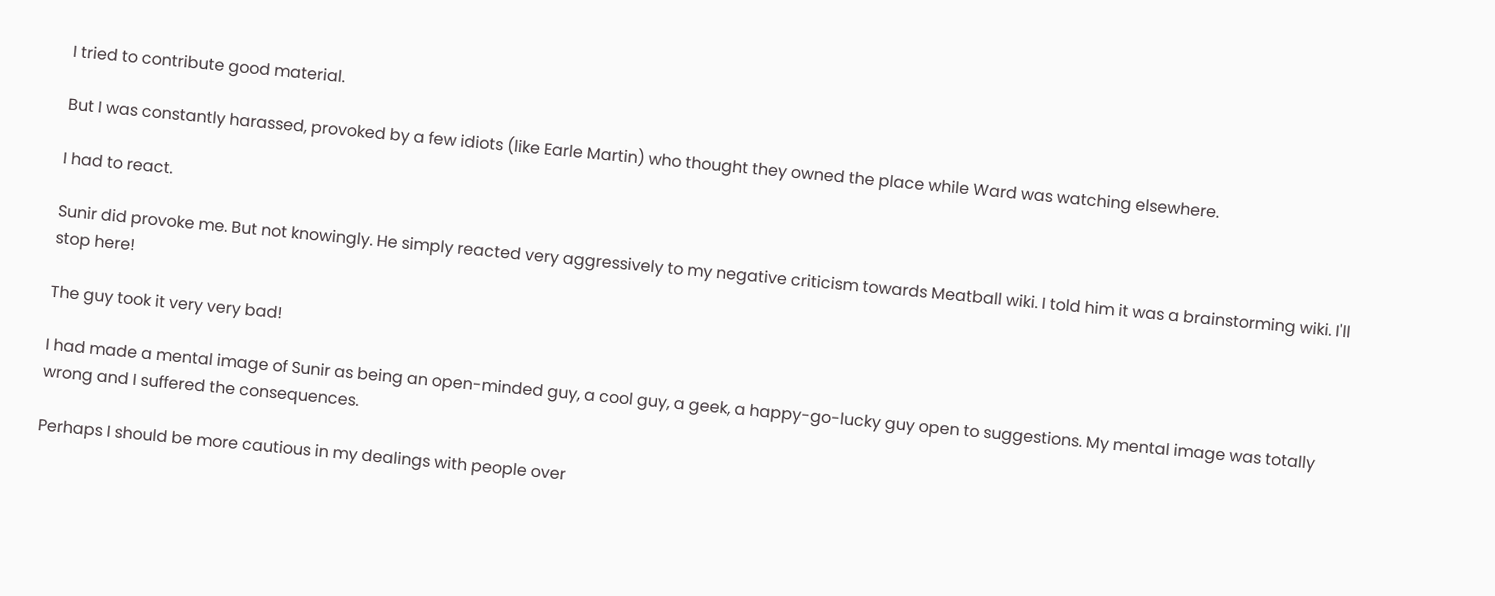I tried to contribute good material.

But I was constantly harassed, provoked by a few idiots (like Earle Martin) who thought they owned the place while Ward was watching elsewhere.

I had to react.

Sunir did provoke me. But not knowingly. He simply reacted very aggressively to my negative criticism towards Meatball wiki. I told him it was a brainstorming wiki. I'll stop here!

The guy took it very very bad!

I had made a mental image of Sunir as being an open-minded guy, a cool guy, a geek, a happy-go-lucky guy open to suggestions. My mental image was totally wrong and I suffered the consequences.

Perhaps I should be more cautious in my dealings with people over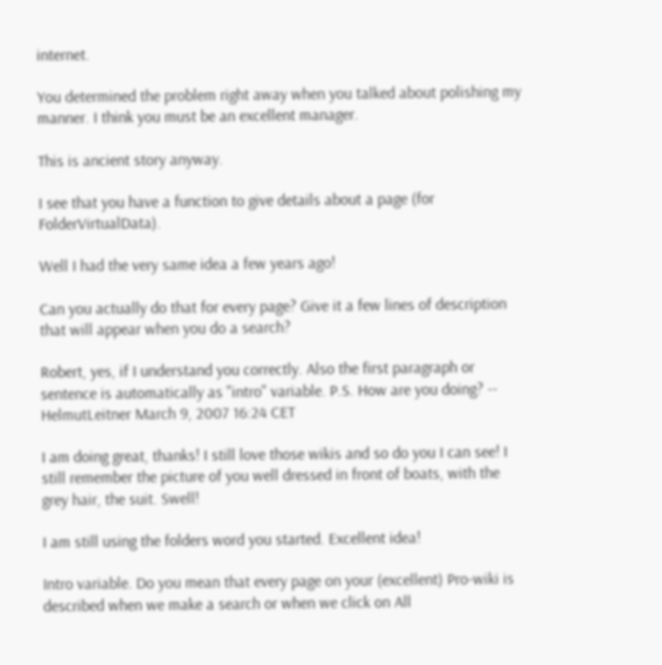internet.

You determined the problem right away when you talked about polishing my manner. I think you must be an excellent manager.

This is ancient story anyway.

I see that you have a function to give details about a page (for FolderVirtualData).

Well I had the very same idea a few years ago!

Can you actually do that for every page? Give it a few lines of description that will appear when you do a search?

Robert, yes, if I understand you correctly. Also the first paragraph or sentence is automatically as "intro" variable. P.S. How are you doing? -- HelmutLeitner March 9, 2007 16:24 CET

I am doing great, thanks! I still love those wikis and so do you I can see! I still remember the picture of you well dressed in front of boats, with the grey hair, the suit. Swell!

I am still using the folders word you started. Excellent idea!

Intro variable. Do you mean that every page on your (excellent) Pro-wiki is described when we make a search or when we click on All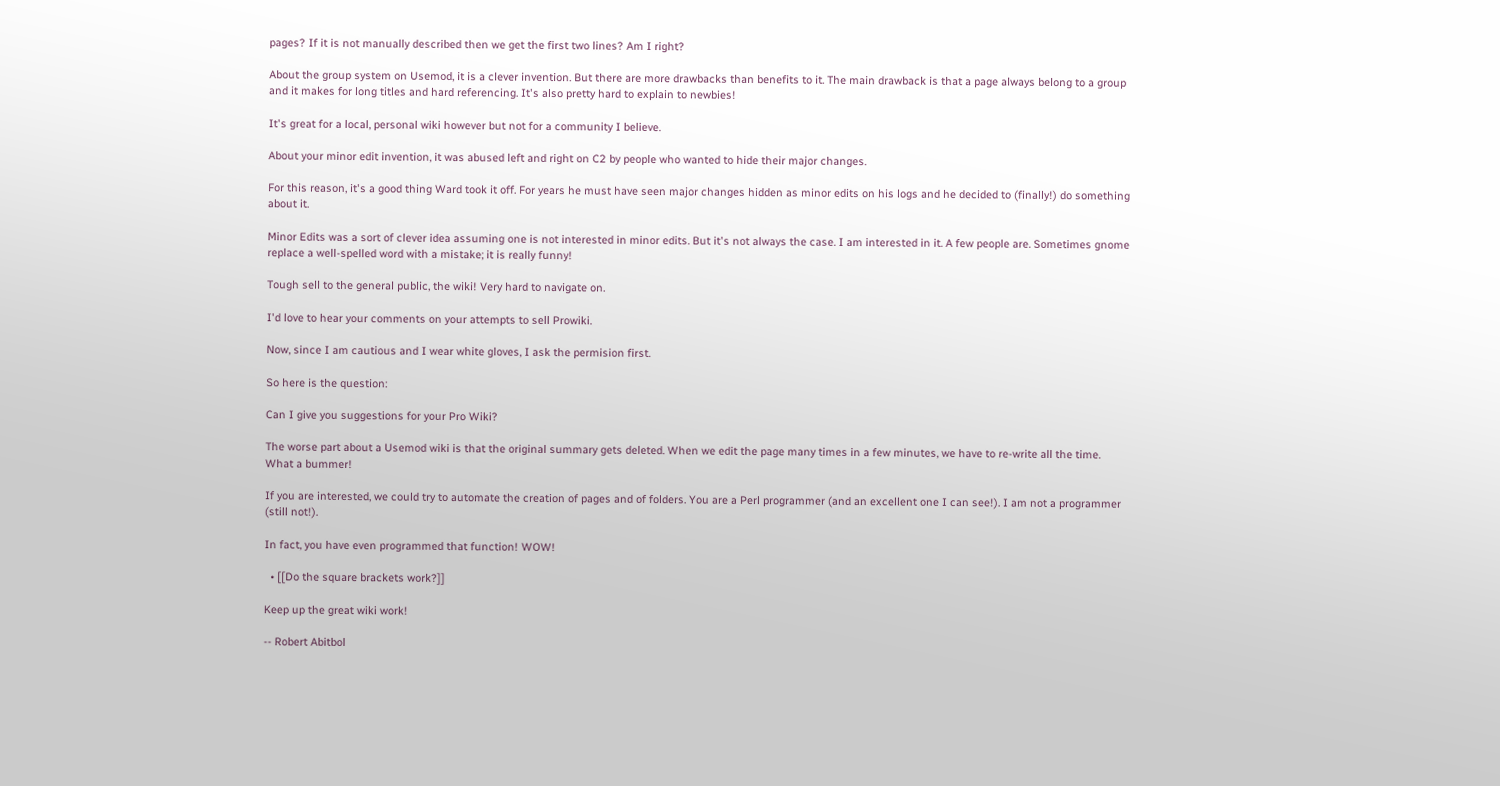pages? If it is not manually described then we get the first two lines? Am I right?

About the group system on Usemod, it is a clever invention. But there are more drawbacks than benefits to it. The main drawback is that a page always belong to a group and it makes for long titles and hard referencing. It's also pretty hard to explain to newbies!

It's great for a local, personal wiki however but not for a community I believe.

About your minor edit invention, it was abused left and right on C2 by people who wanted to hide their major changes.

For this reason, it's a good thing Ward took it off. For years he must have seen major changes hidden as minor edits on his logs and he decided to (finally!) do something about it.

Minor Edits was a sort of clever idea assuming one is not interested in minor edits. But it's not always the case. I am interested in it. A few people are. Sometimes gnome replace a well-spelled word with a mistake; it is really funny!

Tough sell to the general public, the wiki! Very hard to navigate on.

I'd love to hear your comments on your attempts to sell Prowiki.

Now, since I am cautious and I wear white gloves, I ask the permision first.

So here is the question:

Can I give you suggestions for your Pro Wiki?

The worse part about a Usemod wiki is that the original summary gets deleted. When we edit the page many times in a few minutes, we have to re-write all the time. What a bummer!

If you are interested, we could try to automate the creation of pages and of folders. You are a Perl programmer (and an excellent one I can see!). I am not a programmer (still not!).

In fact, you have even programmed that function! WOW!

  • [[Do the square brackets work?]]

Keep up the great wiki work!

-- Robert Abitbol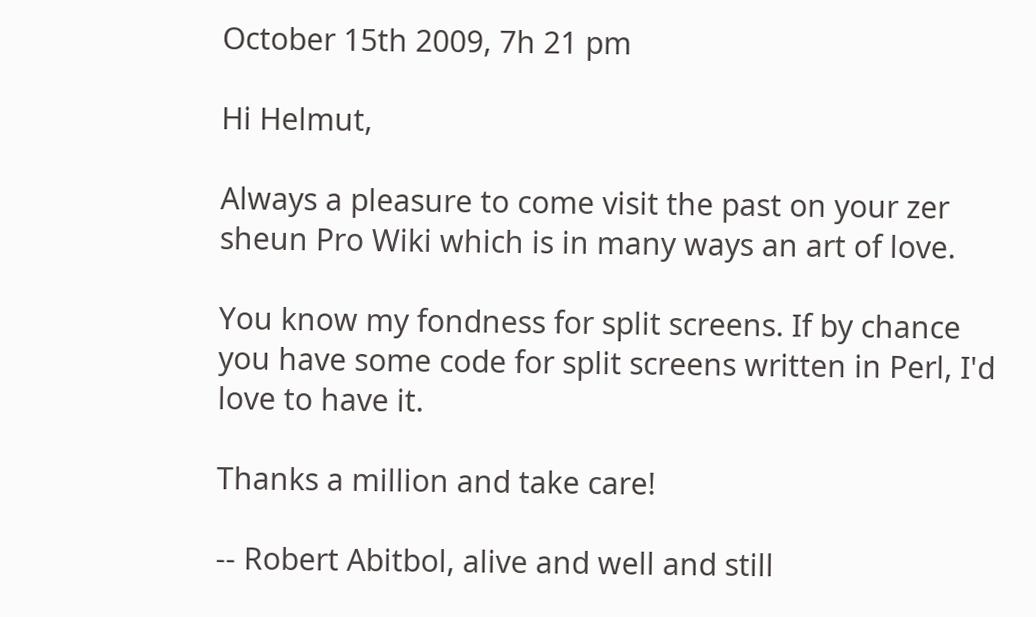October 15th 2009, 7h 21 pm

Hi Helmut,

Always a pleasure to come visit the past on your zer sheun Pro Wiki which is in many ways an art of love.

You know my fondness for split screens. If by chance you have some code for split screens written in Perl, I'd love to have it.

Thanks a million and take care!

-- Robert Abitbol, alive and well and still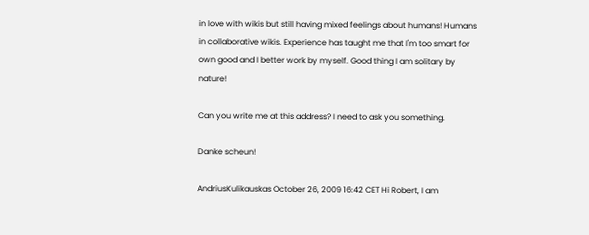in love with wikis but still having mixed feelings about humans! Humans in collaborative wikis. Experience has taught me that I'm too smart for own good and I better work by myself. Good thing I am solitary by nature!

Can you write me at this address? I need to ask you something.

Danke scheun!

AndriusKulikauskas October 26, 2009 16:42 CET Hi Robert, I am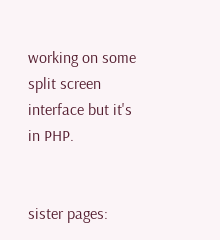working on some split screen interface but it's in PHP.


sister pages: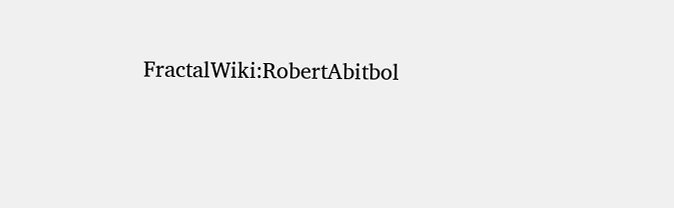FractalWiki:RobertAbitbol